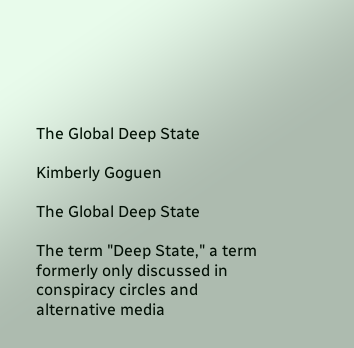The Global Deep State

Kimberly Goguen

The Global Deep State

The term "Deep State," a term  formerly only discussed in conspiracy circles and alternative media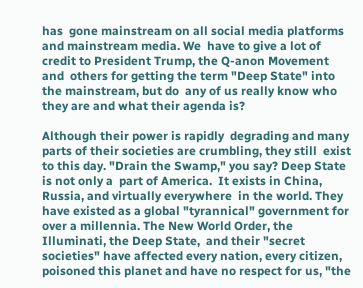has  gone mainstream on all social media platforms and mainstream media. We  have to give a lot of credit to President Trump, the Q-anon Movement and  others for getting the term "Deep State" into the mainstream, but do  any of us really know who they are and what their agenda is?

Although their power is rapidly  degrading and many parts of their societies are crumbling, they still  exist to this day. "Drain the Swamp," you say? Deep State is not only a  part of America.  It exists in China, Russia, and virtually everywhere  in the world. They have existed as a global "tyrannical" government for  over a millennia. The New World Order, the Illuminati, the Deep State,  and their "secret societies" have affected every nation, every citizen,  poisoned this planet and have no respect for us, "the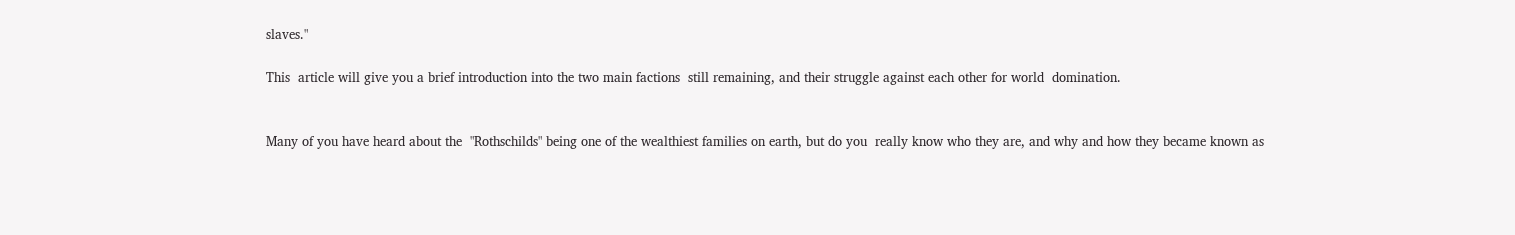slaves."

This  article will give you a brief introduction into the two main factions  still remaining, and their struggle against each other for world  domination.


Many of you have heard about the  "Rothschilds" being one of the wealthiest families on earth, but do you  really know who they are, and why and how they became known as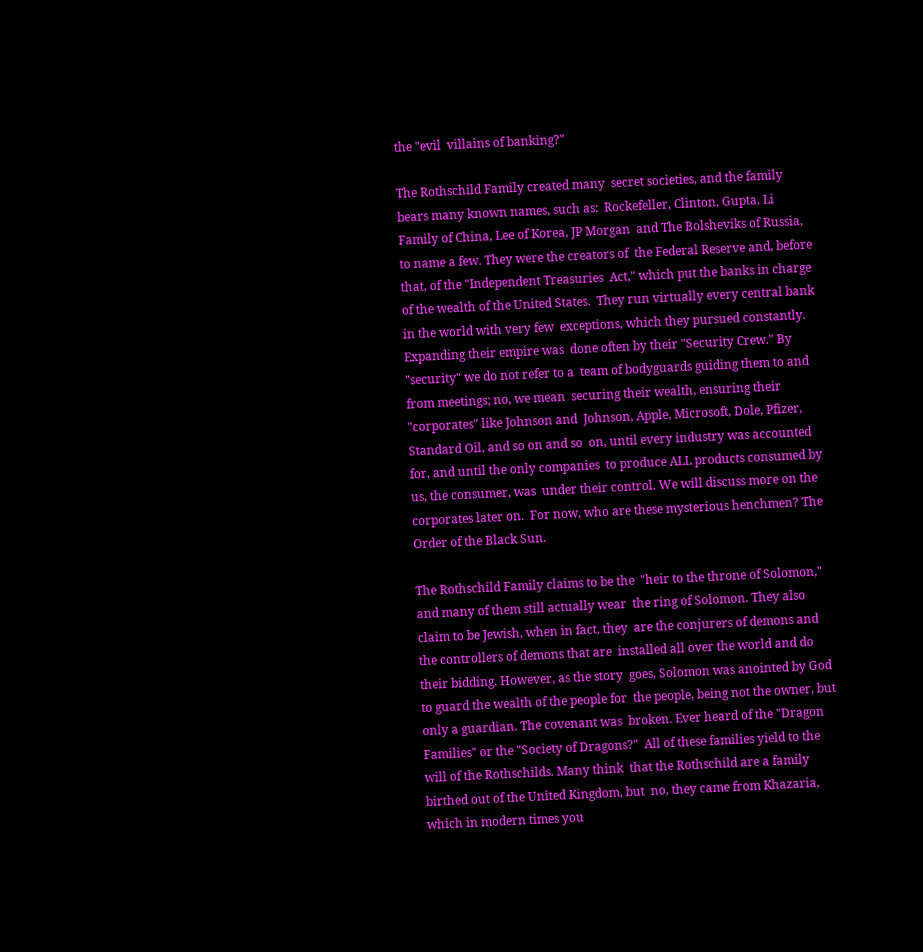the "evil  villains of banking?"

The Rothschild Family created many  secret societies, and the family bears many known names, such as:  Rockefeller, Clinton, Gupta, Li Family of China, Lee of Korea, JP Morgan  and The Bolsheviks of Russia, to name a few. They were the creators of  the Federal Reserve and, before that, of the "Independent Treasuries  Act," which put the banks in charge of the wealth of the United States.  They run virtually every central bank in the world with very few  exceptions, which they pursued constantly. Expanding their empire was  done often by their "Security Crew." By "security" we do not refer to a  team of bodyguards guiding them to and from meetings; no, we mean  securing their wealth, ensuring their "corporates" like Johnson and  Johnson, Apple, Microsoft, Dole, Pfizer, Standard Oil, and so on and so  on, until every industry was accounted for, and until the only companies  to produce ALL products consumed by us, the consumer, was  under their control. We will discuss more on the corporates later on.  For now, who are these mysterious henchmen? The Order of the Black Sun.

The Rothschild Family claims to be the  "heir to the throne of Solomon," and many of them still actually wear  the ring of Solomon. They also claim to be Jewish, when in fact, they  are the conjurers of demons and the controllers of demons that are  installed all over the world and do their bidding. However, as the story  goes, Solomon was anointed by God to guard the wealth of the people for  the people, being not the owner, but only a guardian. The covenant was  broken. Ever heard of the "Dragon Families" or the "Society of Dragons?"  All of these families yield to the will of the Rothschilds. Many think  that the Rothschild are a family birthed out of the United Kingdom, but  no, they came from Khazaria, which in modern times you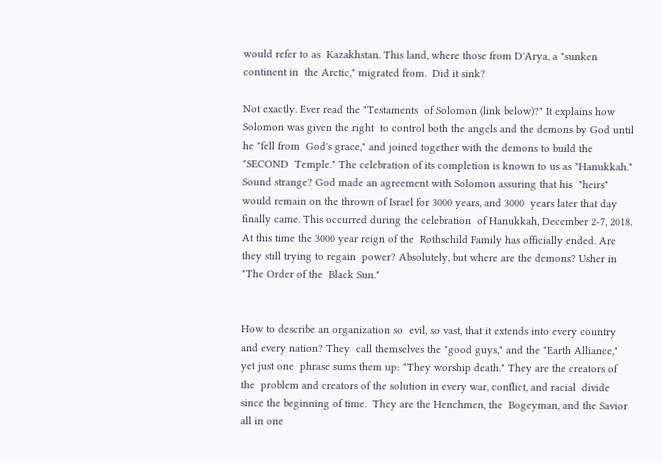would refer to as  Kazakhstan. This land, where those from D'Arya, a "sunken continent in  the Arctic," migrated from.  Did it sink?

Not exactly. Ever read the "Testaments  of Solomon (link below)?" It explains how Solomon was given the right  to control both the angels and the demons by God until he "fell from  God's grace," and joined together with the demons to build the "SECOND  Temple." The celebration of its completion is known to us as "Hanukkah."  Sound strange? God made an agreement with Solomon assuring that his  "heirs" would remain on the thrown of Israel for 3000 years, and 3000  years later that day finally came. This occurred during the celebration  of Hanukkah, December 2-7, 2018. At this time the 3000 year reign of the  Rothschild Family has officially ended. Are they still trying to regain  power? Absolutely, but where are the demons? Usher in "The Order of the  Black Sun."


How to describe an organization so  evil, so vast, that it extends into every country and every nation? They  call themselves the "good guys," and the "Earth Alliance," yet just one  phrase sums them up: "They worship death." They are the creators of the  problem and creators of the solution in every war, conflict, and racial  divide since the beginning of time.  They are the Henchmen, the  Bogeyman, and the Savior all in one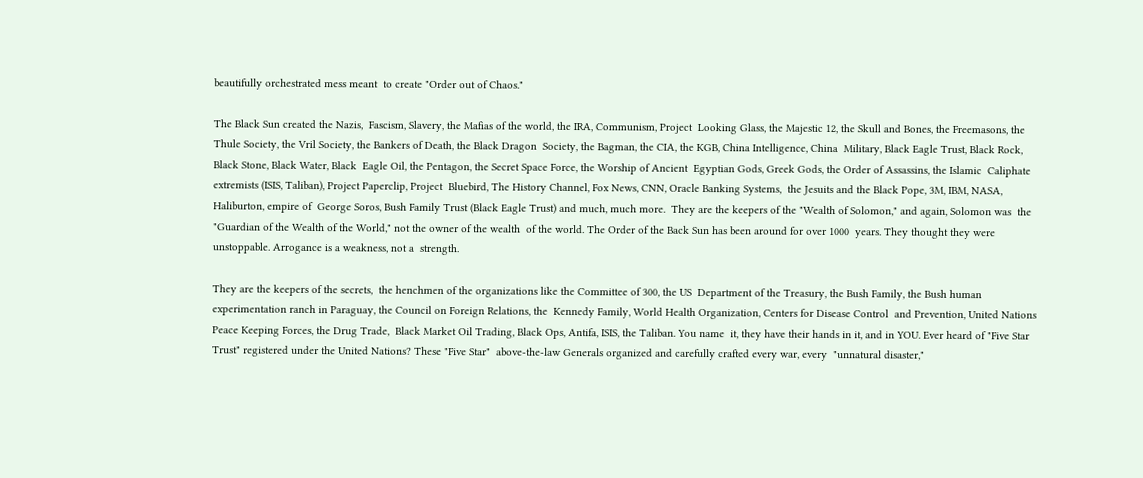beautifully orchestrated mess meant  to create "Order out of Chaos."

The Black Sun created the Nazis,  Fascism, Slavery, the Mafias of the world, the IRA, Communism, Project  Looking Glass, the Majestic 12, the Skull and Bones, the Freemasons, the  Thule Society, the Vril Society, the Bankers of Death, the Black Dragon  Society, the Bagman, the CIA, the KGB, China Intelligence, China  Military, Black Eagle Trust, Black Rock, Black Stone, Black Water, Black  Eagle Oil, the Pentagon, the Secret Space Force, the Worship of Ancient  Egyptian Gods, Greek Gods, the Order of Assassins, the Islamic  Caliphate extremists (ISIS, Taliban), Project Paperclip, Project  Bluebird, The History Channel, Fox News, CNN, Oracle Banking Systems,  the Jesuits and the Black Pope, 3M, IBM, NASA, Haliburton, empire of  George Soros, Bush Family Trust (Black Eagle Trust) and much, much more.  They are the keepers of the "Wealth of Solomon," and again, Solomon was  the "Guardian of the Wealth of the World," not the owner of the wealth  of the world. The Order of the Back Sun has been around for over 1000  years. They thought they were unstoppable. Arrogance is a weakness, not a  strength.

They are the keepers of the secrets,  the henchmen of the organizations like the Committee of 300, the US  Department of the Treasury, the Bush Family, the Bush human  experimentation ranch in Paraguay, the Council on Foreign Relations, the  Kennedy Family, World Health Organization, Centers for Disease Control  and Prevention, United Nations Peace Keeping Forces, the Drug Trade,  Black Market Oil Trading, Black Ops, Antifa, ISIS, the Taliban. You name  it, they have their hands in it, and in YOU. Ever heard of "Five Star  Trust" registered under the United Nations? These "Five Star"  above-the-law Generals organized and carefully crafted every war, every  "unnatural disaster,"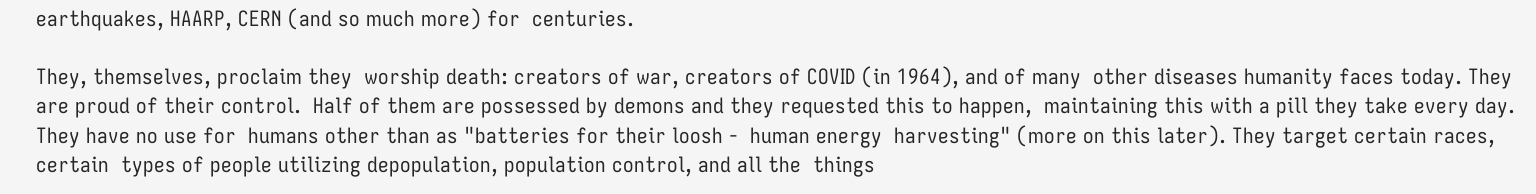earthquakes, HAARP, CERN (and so much more) for  centuries.

They, themselves, proclaim they  worship death: creators of war, creators of COVID (in 1964), and of many  other diseases humanity faces today. They are proud of their control.  Half of them are possessed by demons and they requested this to happen,  maintaining this with a pill they take every day. They have no use for  humans other than as "batteries for their loosh -  human energy  harvesting" (more on this later). They target certain races, certain  types of people utilizing depopulation, population control, and all the  things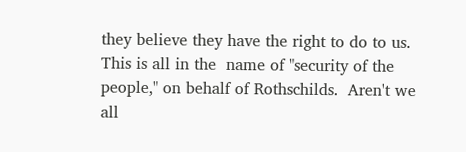they believe they have the right to do to us. This is all in the  name of "security of the people," on behalf of Rothschilds.  Aren't we  all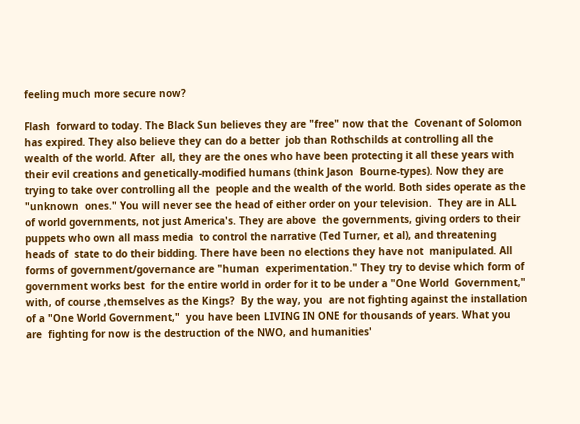feeling much more secure now?

Flash  forward to today. The Black Sun believes they are "free" now that the  Covenant of Solomon has expired. They also believe they can do a better  job than Rothschilds at controlling all the wealth of the world. After  all, they are the ones who have been protecting it all these years with  their evil creations and genetically-modified humans (think Jason  Bourne-types). Now they are trying to take over controlling all the  people and the wealth of the world. Both sides operate as the "unknown  ones." You will never see the head of either order on your television.  They are in ALL of world governments, not just America's. They are above  the governments, giving orders to their puppets who own all mass media  to control the narrative (Ted Turner, et al), and threatening heads of  state to do their bidding. There have been no elections they have not  manipulated. All forms of government/governance are "human  experimentation." They try to devise which form of government works best  for the entire world in order for it to be under a "One World  Government," with, of course ,themselves as the Kings?  By the way, you  are not fighting against the installation of a "One World Government,"  you have been LIVING IN ONE for thousands of years. What you are  fighting for now is the destruction of the NWO, and humanities'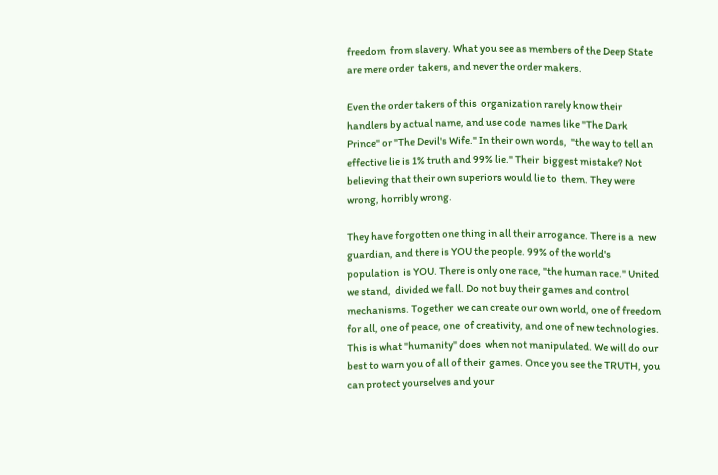freedom  from slavery. What you see as members of the Deep State are mere order  takers, and never the order makers.

Even the order takers of this  organization rarely know their handlers by actual name, and use code  names like "The Dark Prince" or "The Devil's Wife." In their own words,  "the way to tell an effective lie is 1% truth and 99% lie." Their  biggest mistake? Not believing that their own superiors would lie to  them. They were wrong, horribly wrong.

They have forgotten one thing in all their arrogance. There is a  new guardian, and there is YOU the people. 99% of the world's population  is YOU. There is only one race, "the human race." United we stand,  divided we fall. Do not buy their games and control mechanisms. Together  we can create our own world, one of freedom for all, one of peace, one  of creativity, and one of new technologies. This is what "humanity" does  when not manipulated. We will do our best to warn you of all of their  games. Once you see the TRUTH, you can protect yourselves and your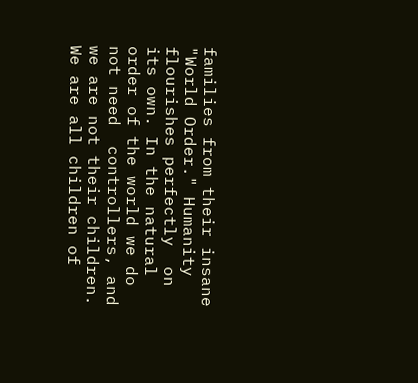families from their insane "World Order." Humanity flourishes perfectly  on its own. In the natural order of the world we do not need  controllers, and we are not their children. We are all children of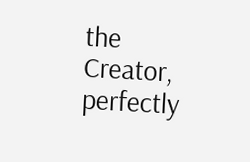the  Creator, perfectly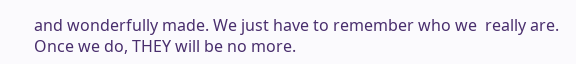and wonderfully made. We just have to remember who we  really are. Once we do, THEY will be no more.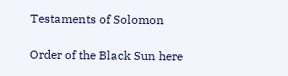Testaments of Solomon

Order of the Black Sun here